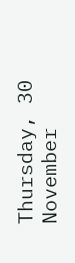Thursday, 30 November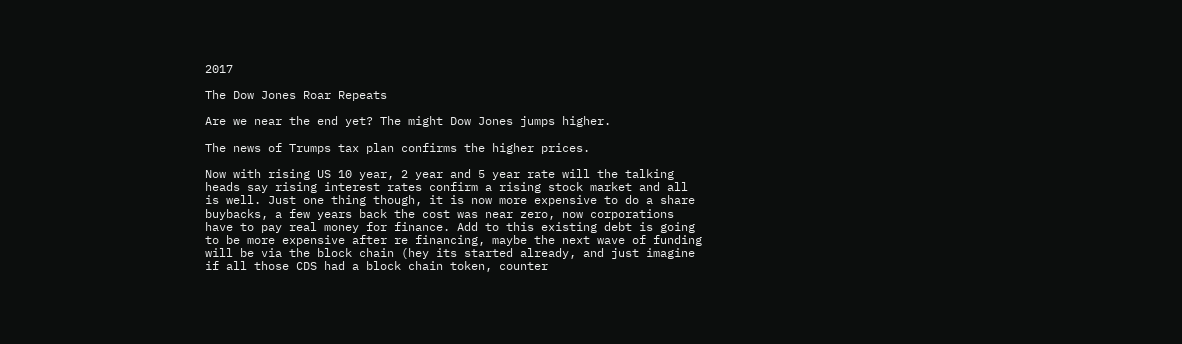2017

The Dow Jones Roar Repeats

Are we near the end yet? The might Dow Jones jumps higher.

The news of Trumps tax plan confirms the higher prices.

Now with rising US 10 year, 2 year and 5 year rate will the talking heads say rising interest rates confirm a rising stock market and all is well. Just one thing though, it is now more expensive to do a share buybacks, a few years back the cost was near zero, now corporations have to pay real money for finance. Add to this existing debt is going to be more expensive after re financing, maybe the next wave of funding will be via the block chain (hey its started already, and just imagine if all those CDS had a block chain token, counter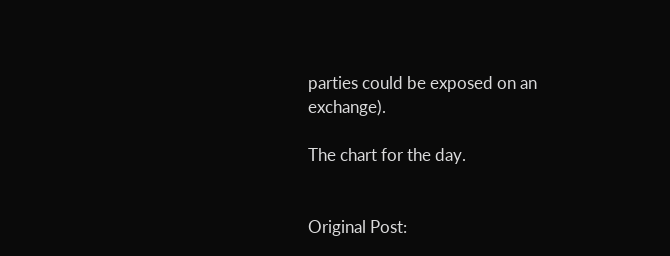parties could be exposed on an exchange).

The chart for the day.


Original Post: